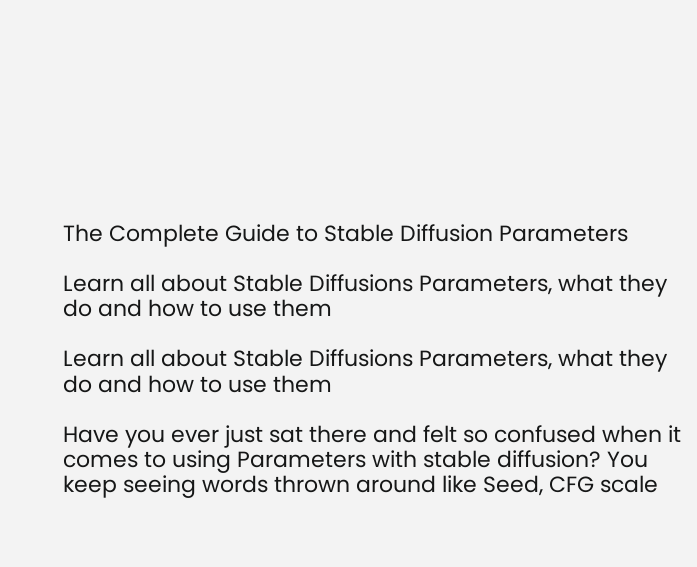The Complete Guide to Stable Diffusion Parameters

Learn all about Stable Diffusions Parameters, what they do and how to use them

Learn all about Stable Diffusions Parameters, what they do and how to use them

Have you ever just sat there and felt so confused when it comes to using Parameters with stable diffusion? You keep seeing words thrown around like Seed, CFG scale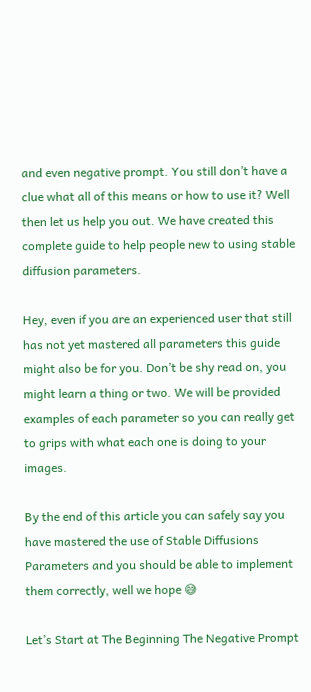and even negative prompt. You still don’t have a clue what all of this means or how to use it? Well then let us help you out. We have created this complete guide to help people new to using stable diffusion parameters.

Hey, even if you are an experienced user that still has not yet mastered all parameters this guide might also be for you. Don’t be shy read on, you might learn a thing or two. We will be provided examples of each parameter so you can really get to grips with what each one is doing to your images.

By the end of this article you can safely say you have mastered the use of Stable Diffusions Parameters and you should be able to implement them correctly, well we hope 😅

Let’s Start at The Beginning The Negative Prompt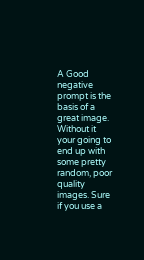A Good negative prompt is the basis of a great image. Without it your going to end up with some pretty random, poor quality images. Sure if you use a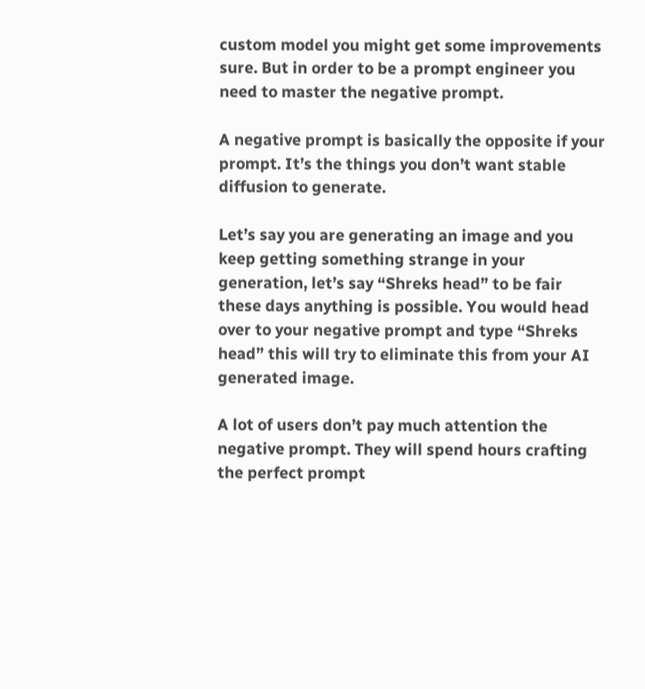custom model you might get some improvements sure. But in order to be a prompt engineer you need to master the negative prompt.

A negative prompt is basically the opposite if your prompt. It’s the things you don’t want stable diffusion to generate.

Let’s say you are generating an image and you keep getting something strange in your generation, let’s say “Shreks head” to be fair these days anything is possible. You would head over to your negative prompt and type “Shreks head” this will try to eliminate this from your AI generated image.

A lot of users don’t pay much attention the negative prompt. They will spend hours crafting the perfect prompt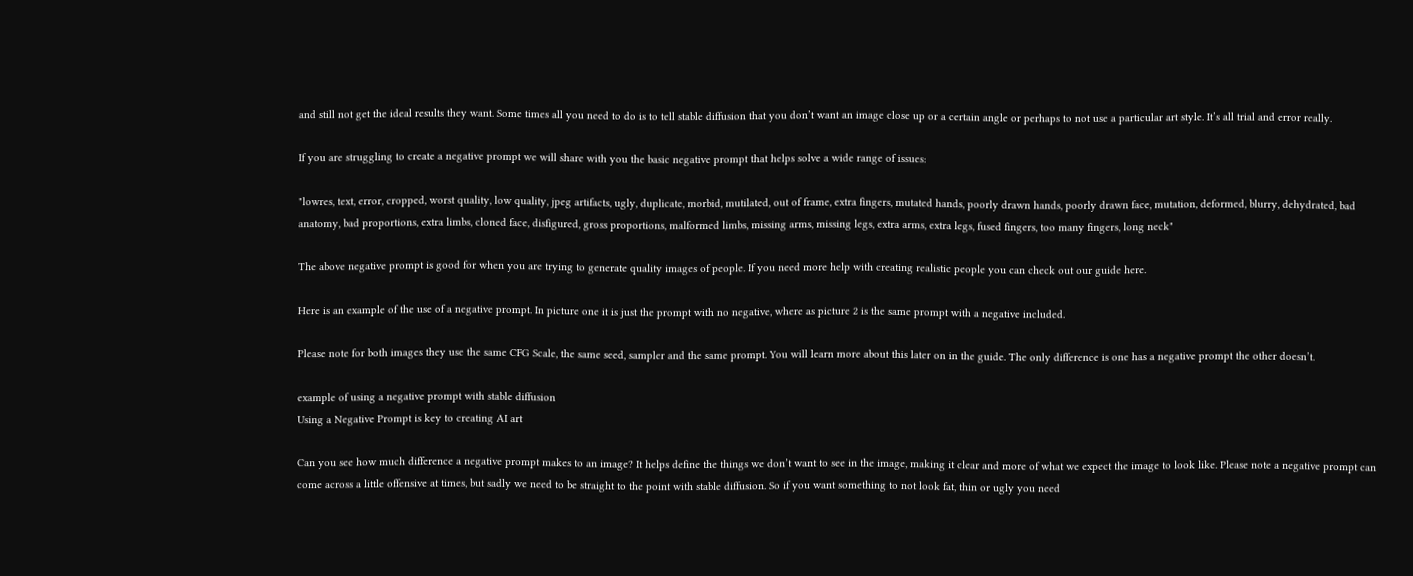and still not get the ideal results they want. Some times all you need to do is to tell stable diffusion that you don’t want an image close up or a certain angle or perhaps to not use a particular art style. It’s all trial and error really.

If you are struggling to create a negative prompt we will share with you the basic negative prompt that helps solve a wide range of issues:

"lowres, text, error, cropped, worst quality, low quality, jpeg artifacts, ugly, duplicate, morbid, mutilated, out of frame, extra fingers, mutated hands, poorly drawn hands, poorly drawn face, mutation, deformed, blurry, dehydrated, bad anatomy, bad proportions, extra limbs, cloned face, disfigured, gross proportions, malformed limbs, missing arms, missing legs, extra arms, extra legs, fused fingers, too many fingers, long neck"

The above negative prompt is good for when you are trying to generate quality images of people. If you need more help with creating realistic people you can check out our guide here.

Here is an example of the use of a negative prompt. In picture one it is just the prompt with no negative, where as picture 2 is the same prompt with a negative included.

Please note for both images they use the same CFG Scale, the same seed, sampler and the same prompt. You will learn more about this later on in the guide. The only difference is one has a negative prompt the other doesn’t.

example of using a negative prompt with stable diffusion
Using a Negative Prompt is key to creating AI art

Can you see how much difference a negative prompt makes to an image? It helps define the things we don’t want to see in the image, making it clear and more of what we expect the image to look like. Please note a negative prompt can come across a little offensive at times, but sadly we need to be straight to the point with stable diffusion. So if you want something to not look fat, thin or ugly you need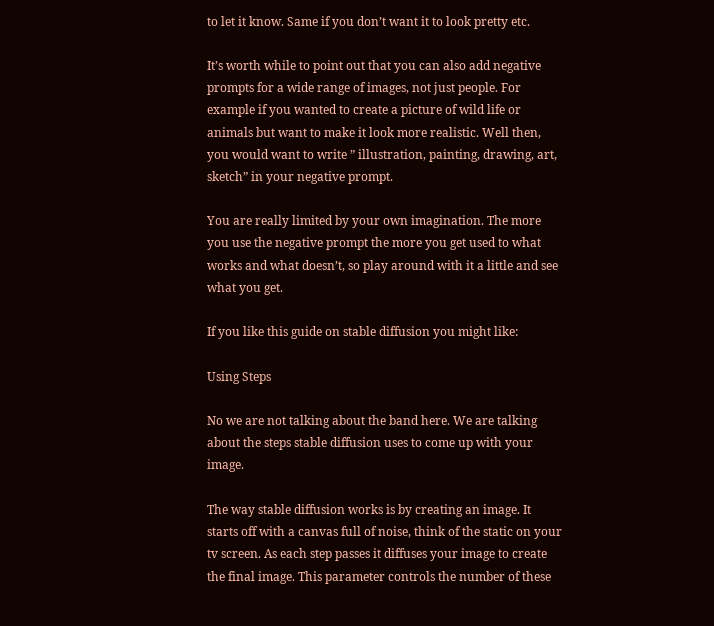to let it know. Same if you don’t want it to look pretty etc.

It’s worth while to point out that you can also add negative prompts for a wide range of images, not just people. For example if you wanted to create a picture of wild life or animals but want to make it look more realistic. Well then, you would want to write ” illustration, painting, drawing, art, sketch” in your negative prompt.

You are really limited by your own imagination. The more you use the negative prompt the more you get used to what works and what doesn’t, so play around with it a little and see what you get.

If you like this guide on stable diffusion you might like:

Using Steps

No we are not talking about the band here. We are talking about the steps stable diffusion uses to come up with your image.

The way stable diffusion works is by creating an image. It starts off with a canvas full of noise, think of the static on your tv screen. As each step passes it diffuses your image to create the final image. This parameter controls the number of these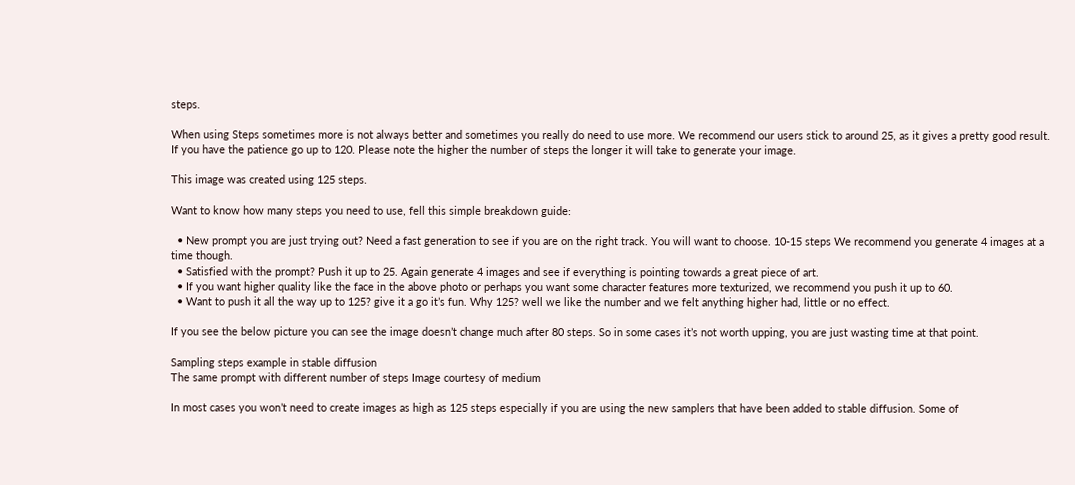steps.

When using Steps sometimes more is not always better and sometimes you really do need to use more. We recommend our users stick to around 25, as it gives a pretty good result. If you have the patience go up to 120. Please note the higher the number of steps the longer it will take to generate your image.

This image was created using 125 steps.

Want to know how many steps you need to use, fell this simple breakdown guide:

  • New prompt you are just trying out? Need a fast generation to see if you are on the right track. You will want to choose. 10-15 steps We recommend you generate 4 images at a time though.
  • Satisfied with the prompt? Push it up to 25. Again generate 4 images and see if everything is pointing towards a great piece of art.
  • If you want higher quality like the face in the above photo or perhaps you want some character features more texturized, we recommend you push it up to 60.
  • Want to push it all the way up to 125? give it a go it’s fun. Why 125? well we like the number and we felt anything higher had, little or no effect.

If you see the below picture you can see the image doesn’t change much after 80 steps. So in some cases it’s not worth upping, you are just wasting time at that point.

Sampling steps example in stable diffusion
The same prompt with different number of steps Image courtesy of medium

In most cases you won’t need to create images as high as 125 steps especially if you are using the new samplers that have been added to stable diffusion. Some of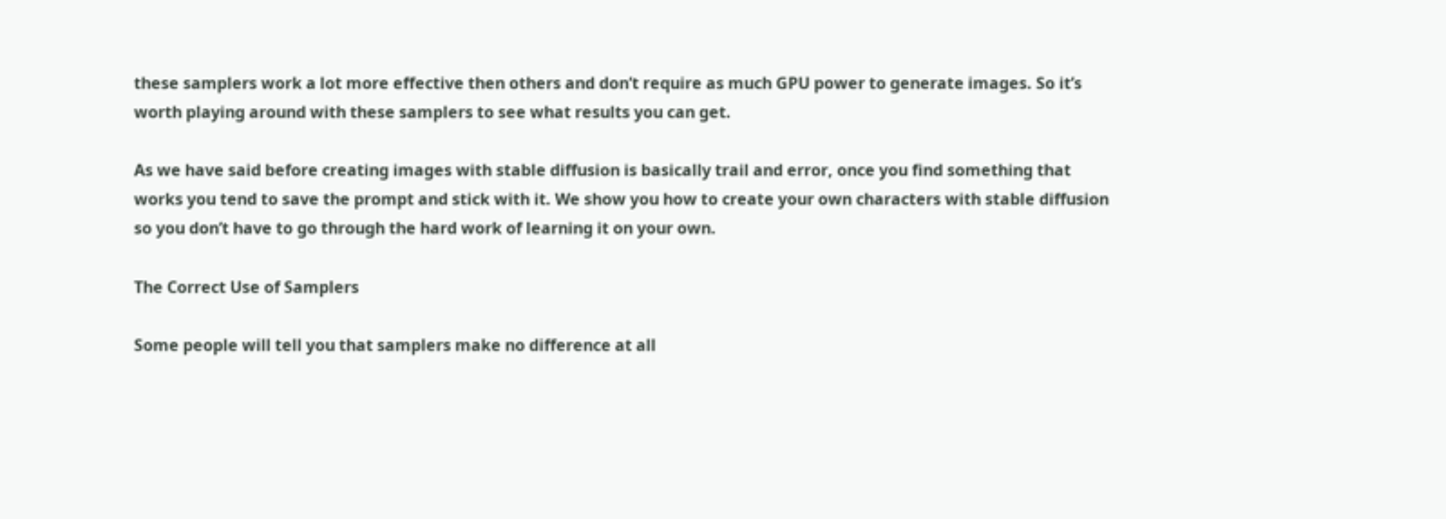these samplers work a lot more effective then others and don’t require as much GPU power to generate images. So it’s worth playing around with these samplers to see what results you can get.

As we have said before creating images with stable diffusion is basically trail and error, once you find something that works you tend to save the prompt and stick with it. We show you how to create your own characters with stable diffusion so you don’t have to go through the hard work of learning it on your own.

The Correct Use of Samplers

Some people will tell you that samplers make no difference at all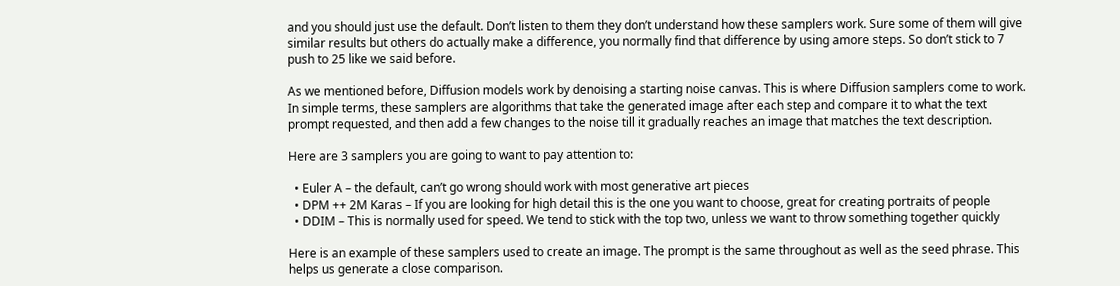and you should just use the default. Don’t listen to them they don’t understand how these samplers work. Sure some of them will give similar results but others do actually make a difference, you normally find that difference by using amore steps. So don’t stick to 7 push to 25 like we said before.

As we mentioned before, Diffusion models work by denoising a starting noise canvas. This is where Diffusion samplers come to work. In simple terms, these samplers are algorithms that take the generated image after each step and compare it to what the text prompt requested, and then add a few changes to the noise till it gradually reaches an image that matches the text description.

Here are 3 samplers you are going to want to pay attention to:

  • Euler A – the default, can’t go wrong should work with most generative art pieces
  • DPM ++ 2M Karas – If you are looking for high detail this is the one you want to choose, great for creating portraits of people
  • DDIM – This is normally used for speed. We tend to stick with the top two, unless we want to throw something together quickly

Here is an example of these samplers used to create an image. The prompt is the same throughout as well as the seed phrase. This helps us generate a close comparison.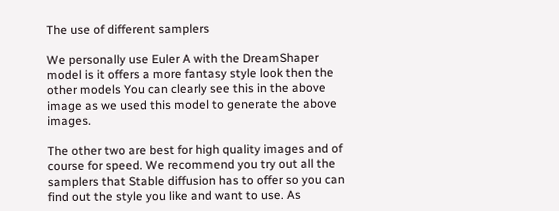The use of different samplers

We personally use Euler A with the DreamShaper model is it offers a more fantasy style look then the other models You can clearly see this in the above image as we used this model to generate the above images.

The other two are best for high quality images and of course for speed. We recommend you try out all the samplers that Stable diffusion has to offer so you can find out the style you like and want to use. As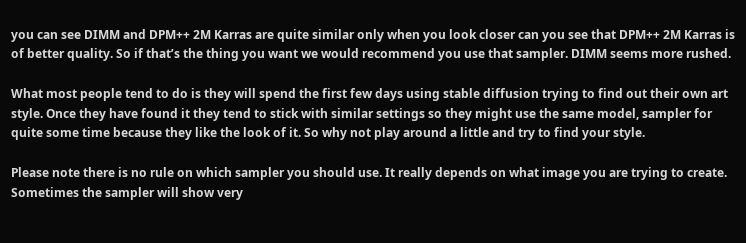you can see DIMM and DPM++ 2M Karras are quite similar only when you look closer can you see that DPM++ 2M Karras is of better quality. So if that’s the thing you want we would recommend you use that sampler. DIMM seems more rushed.

What most people tend to do is they will spend the first few days using stable diffusion trying to find out their own art style. Once they have found it they tend to stick with similar settings so they might use the same model, sampler for quite some time because they like the look of it. So why not play around a little and try to find your style.

Please note there is no rule on which sampler you should use. It really depends on what image you are trying to create. Sometimes the sampler will show very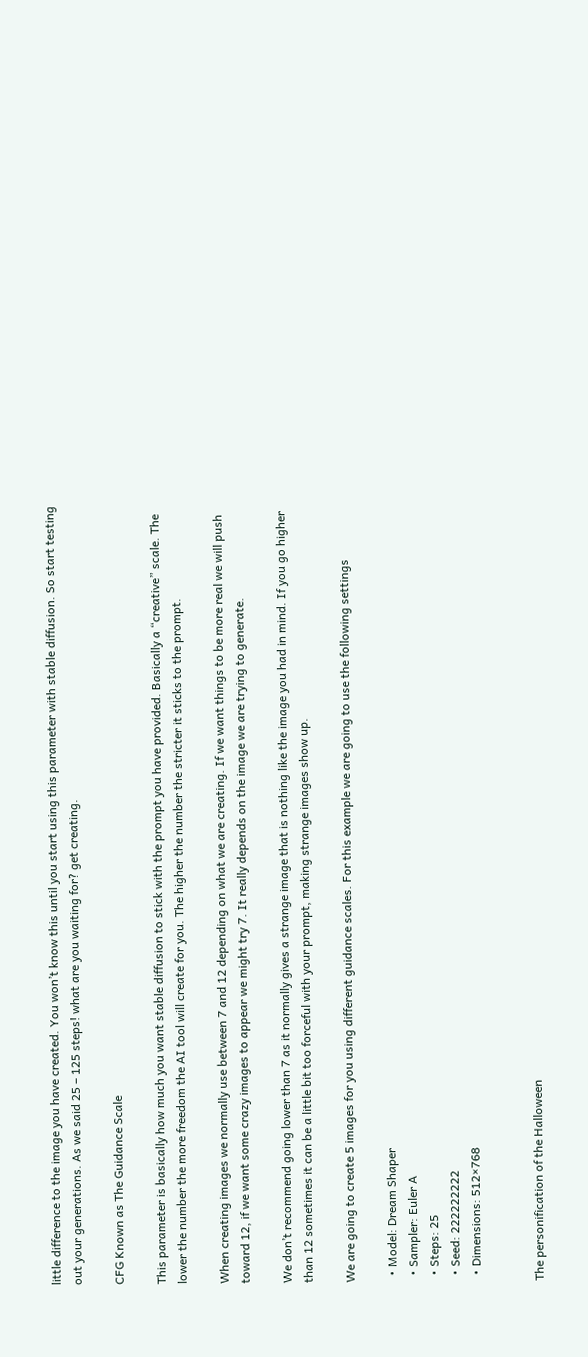little difference to the image you have created. You won’t know this until you start using this parameter with stable diffusion. So start testing out your generations. As we said 25 – 125 steps! what are you waiting for? get creating.

CFG Known as The Guidance Scale

This parameter is basically how much you want stable diffusion to stick with the prompt you have provided. Basically a “creative” scale. The lower the number the more freedom the AI tool will create for you. The higher the number the stricter it sticks to the prompt.

When creating images we normally use between 7 and 12 depending on what we are creating. If we want things to be more real we will push toward 12, if we want some crazy images to appear we might try 7. It really depends on the image we are trying to generate.

We don’t recommend going lower than 7 as it normally gives a strange image that is nothing like the image you had in mind. If you go higher than 12 sometimes it can be a little bit too forceful with your prompt, making strange images show up.

We are going to create 5 images for you using different guidance scales. For this example we are going to use the following settings

  • Model: Dream Shaper
  • Sampler: Euler A
  • Steps: 25
  • Seed: 222222222
  • Dimensions: 512×768


The personification of the Halloween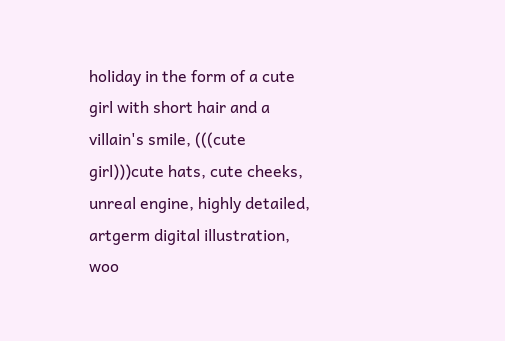holiday in the form of a cute girl with short hair and a villain's smile, (((cute girl)))cute hats, cute cheeks, unreal engine, highly detailed, artgerm digital illustration, woo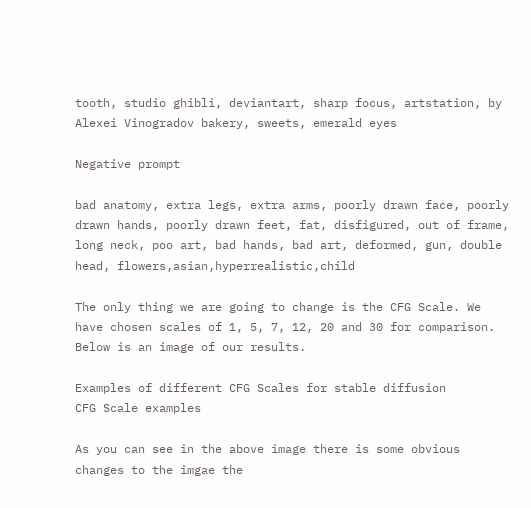tooth, studio ghibli, deviantart, sharp focus, artstation, by Alexei Vinogradov bakery, sweets, emerald eyes

Negative prompt

bad anatomy, extra legs, extra arms, poorly drawn face, poorly drawn hands, poorly drawn feet, fat, disfigured, out of frame, long neck, poo art, bad hands, bad art, deformed, gun, double head, flowers,asian,hyperrealistic,child

The only thing we are going to change is the CFG Scale. We have chosen scales of 1, 5, 7, 12, 20 and 30 for comparison. Below is an image of our results.

Examples of different CFG Scales for stable diffusion
CFG Scale examples

As you can see in the above image there is some obvious changes to the imgae the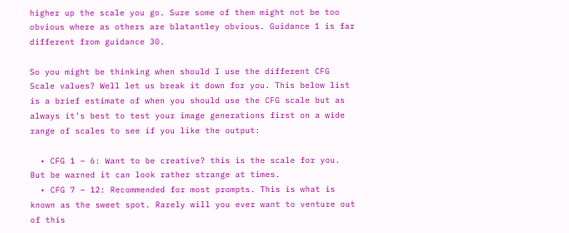higher up the scale you go. Sure some of them might not be too obvious where as others are blatantley obvious. Guidance 1 is far different from guidance 30.

So you might be thinking when should I use the different CFG Scale values? Well let us break it down for you. This below list is a brief estimate of when you should use the CFG scale but as always it’s best to test your image generations first on a wide range of scales to see if you like the output:

  • CFG 1 – 6: Want to be creative? this is the scale for you. But be warned it can look rather strange at times.
  • CFG 7 – 12: Recommended for most prompts. This is what is known as the sweet spot. Rarely will you ever want to venture out of this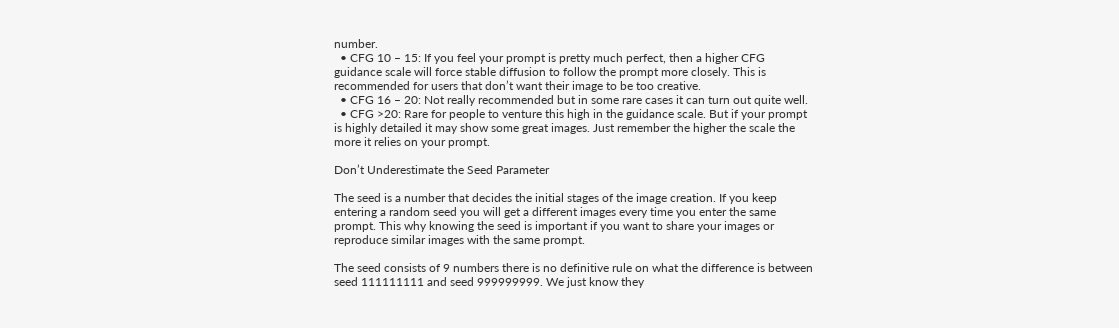number.
  • CFG 10 – 15: If you feel your prompt is pretty much perfect, then a higher CFG guidance scale will force stable diffusion to follow the prompt more closely. This is recommended for users that don’t want their image to be too creative.
  • CFG 16 – 20: Not really recommended but in some rare cases it can turn out quite well.
  • CFG >20: Rare for people to venture this high in the guidance scale. But if your prompt is highly detailed it may show some great images. Just remember the higher the scale the more it relies on your prompt.

Don’t Underestimate the Seed Parameter

The seed is a number that decides the initial stages of the image creation. If you keep entering a random seed you will get a different images every time you enter the same prompt. This why knowing the seed is important if you want to share your images or reproduce similar images with the same prompt.

The seed consists of 9 numbers there is no definitive rule on what the difference is between seed 111111111 and seed 999999999. We just know they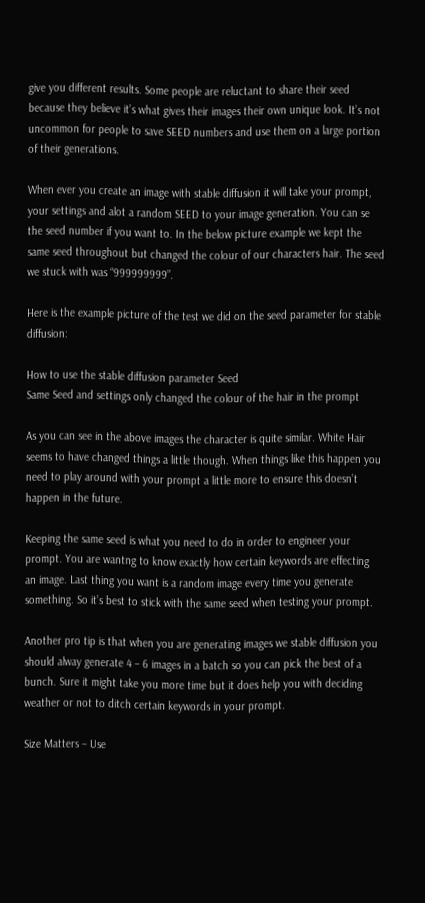give you different results. Some people are reluctant to share their seed because they believe it’s what gives their images their own unique look. It’s not uncommon for people to save SEED numbers and use them on a large portion of their generations.

When ever you create an image with stable diffusion it will take your prompt, your settings and alot a random SEED to your image generation. You can se the seed number if you want to. In the below picture example we kept the same seed throughout but changed the colour of our characters hair. The seed we stuck with was “999999999”.

Here is the example picture of the test we did on the seed parameter for stable diffusion:

How to use the stable diffusion parameter Seed
Same Seed and settings only changed the colour of the hair in the prompt

As you can see in the above images the character is quite similar. White Hair seems to have changed things a little though. When things like this happen you need to play around with your prompt a little more to ensure this doesn’t happen in the future.

Keeping the same seed is what you need to do in order to engineer your prompt. You are wantng to know exactly how certain keywords are effecting an image. Last thing you want is a random image every time you generate something. So it’s best to stick with the same seed when testing your prompt.

Another pro tip is that when you are generating images we stable diffusion you should alway generate 4 – 6 images in a batch so you can pick the best of a bunch. Sure it might take you more time but it does help you with deciding weather or not to ditch certain keywords in your prompt.

Size Matters – Use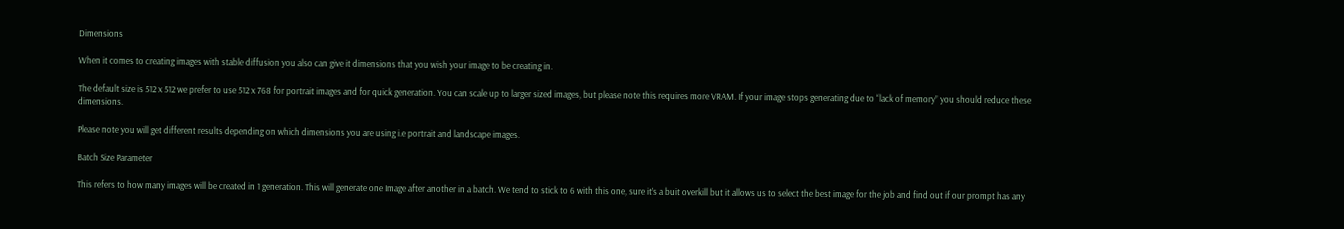Dimensions

When it comes to creating images with stable diffusion you also can give it dimensions that you wish your image to be creating in.

The default size is 512 x 512 we prefer to use 512 x 768 for portrait images and for quick generation. You can scale up to larger sized images, but please note this requires more VRAM. If your image stops generating due to “lack of memory” you should reduce these dimensions.

Please note you will get different results depending on which dimensions you are using i.e portrait and landscape images.

Batch Size Parameter

This refers to how many images will be created in 1 generation. This will generate one Image after another in a batch. We tend to stick to 6 with this one, sure it’s a buit overkill but it allows us to select the best image for the job and find out if our prompt has any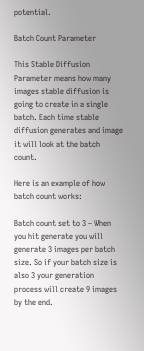potential.

Batch Count Parameter

This Stable Diffusion Parameter means how many images stable diffusion is going to create in a single batch. Each time stable diffusion generates and image it will look at the batch count.

Here is an example of how batch count works:

Batch count set to 3 – When you hit generate you will generate 3 images per batch size. So if your batch size is also 3 your generation process will create 9 images by the end.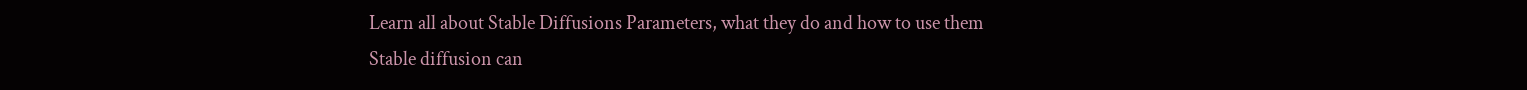Learn all about Stable Diffusions Parameters, what they do and how to use them
Stable diffusion can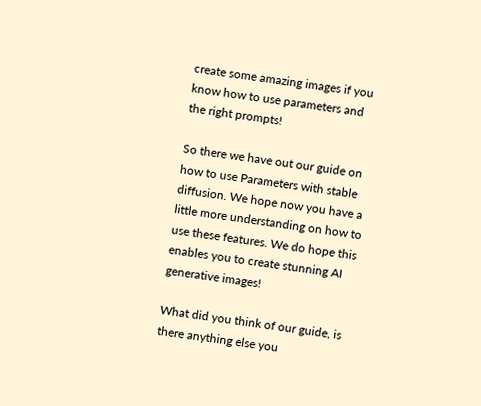create some amazing images if you know how to use parameters and the right prompts!

So there we have out our guide on how to use Parameters with stable diffusion. We hope now you have a little more understanding on how to use these features. We do hope this enables you to create stunning AI generative images!

What did you think of our guide, is there anything else you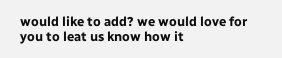would like to add? we would love for you to leat us know how it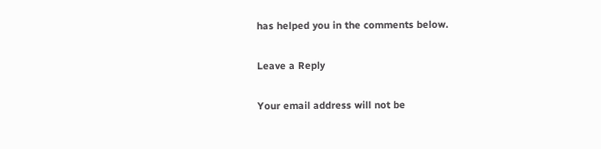has helped you in the comments below.

Leave a Reply

Your email address will not be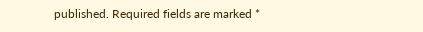published. Required fields are marked *